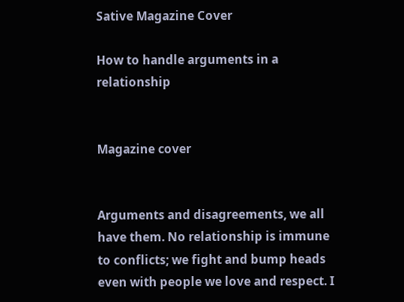Sative Magazine Cover

How to handle arguments in a relationship


Magazine cover


Arguments and disagreements, we all have them. No relationship is immune to conflicts; we fight and bump heads even with people we love and respect. I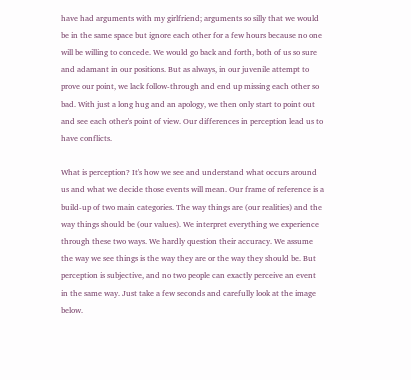have had arguments with my girlfriend; arguments so silly that we would be in the same space but ignore each other for a few hours because no one will be willing to concede. We would go back and forth, both of us so sure and adamant in our positions. But as always, in our juvenile attempt to prove our point, we lack follow-through and end up missing each other so bad. With just a long hug and an apology, we then only start to point out and see each other's point of view. Our differences in perception lead us to have conflicts.

What is perception? It's how we see and understand what occurs around us and what we decide those events will mean. Our frame of reference is a build-up of two main categories. The way things are (our realities) and the way things should be (our values). We interpret everything we experience through these two ways. We hardly question their accuracy. We assume the way we see things is the way they are or the way they should be. But perception is subjective, and no two people can exactly perceive an event in the same way. Just take a few seconds and carefully look at the image below.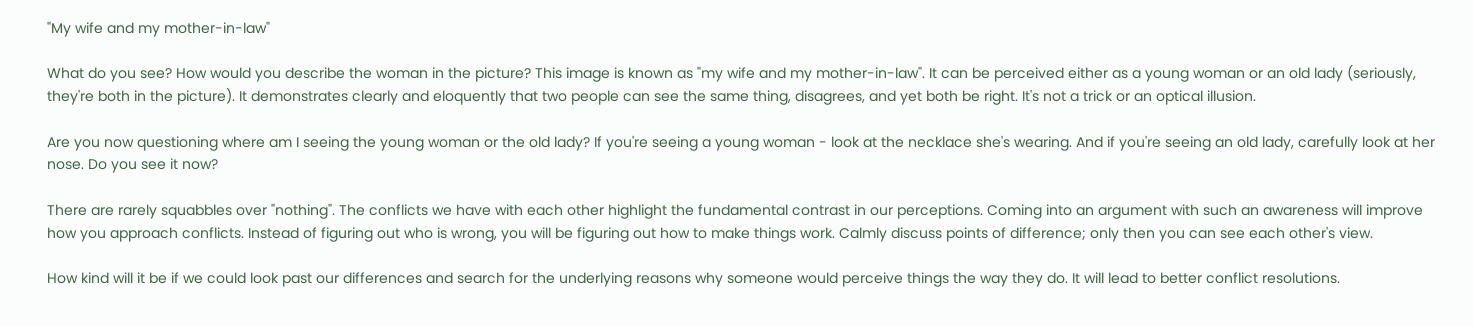"My wife and my mother-in-law"

What do you see? How would you describe the woman in the picture? This image is known as "my wife and my mother-in-law". It can be perceived either as a young woman or an old lady (seriously, they're both in the picture). It demonstrates clearly and eloquently that two people can see the same thing, disagrees, and yet both be right. It's not a trick or an optical illusion.

Are you now questioning where am I seeing the young woman or the old lady? If you're seeing a young woman - look at the necklace she's wearing. And if you're seeing an old lady, carefully look at her nose. Do you see it now?

There are rarely squabbles over "nothing". The conflicts we have with each other highlight the fundamental contrast in our perceptions. Coming into an argument with such an awareness will improve how you approach conflicts. Instead of figuring out who is wrong, you will be figuring out how to make things work. Calmly discuss points of difference; only then you can see each other's view.

How kind will it be if we could look past our differences and search for the underlying reasons why someone would perceive things the way they do. It will lead to better conflict resolutions.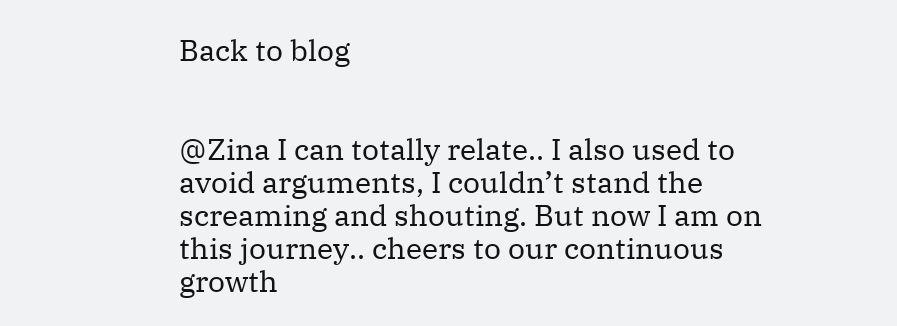Back to blog


@Zina I can totally relate.. I also used to avoid arguments, I couldn’t stand the screaming and shouting. But now I am on this journey.. cheers to our continuous growth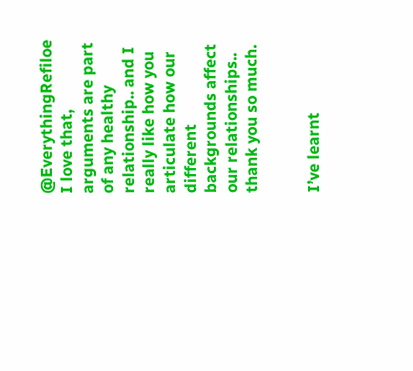@EverythingRefiloe I love that, arguments are part of any healthy relationship.. and I really like how you articulate how our different backgrounds affect our relationships.. thank you so much.


I’ve learnt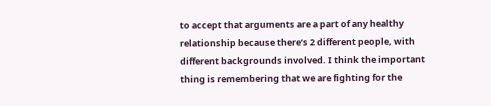to accept that arguments are a part of any healthy relationship because there’s 2 different people, with different backgrounds involved. I think the important thing is remembering that we are fighting for the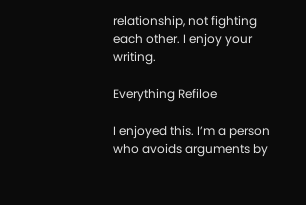relationship, not fighting each other. I enjoy your writing.

Everything Refiloe

I enjoyed this. I’m a person who avoids arguments by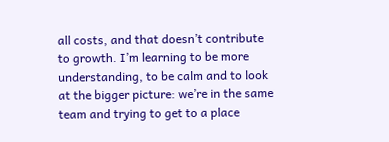all costs, and that doesn’t contribute to growth. I’m learning to be more understanding, to be calm and to look at the bigger picture: we’re in the same team and trying to get to a place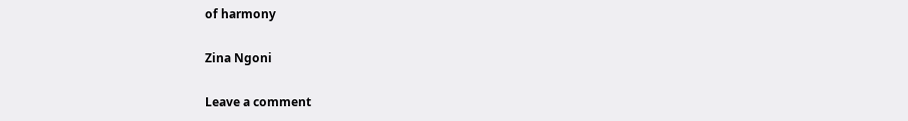of harmony

Zina Ngoni

Leave a comment